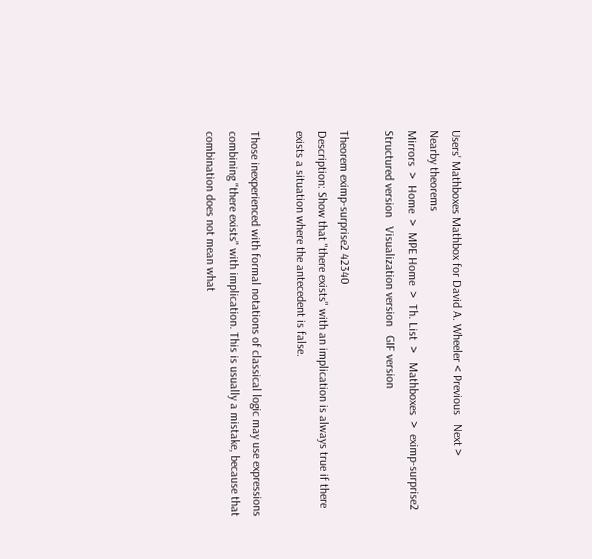Users' Mathboxes Mathbox for David A. Wheeler < Previous   Next >
Nearby theorems
Mirrors  >  Home  >  MPE Home  >  Th. List  >   Mathboxes  >  eximp-surprise2 Structured version   Visualization version   GIF version

Theorem eximp-surprise2 42340
Description: Show that "there exists" with an implication is always true if there exists a situation where the antecedent is false.

Those inexperienced with formal notations of classical logic may use expressions combining "there exists" with implication. This is usually a mistake, because that combination does not mean what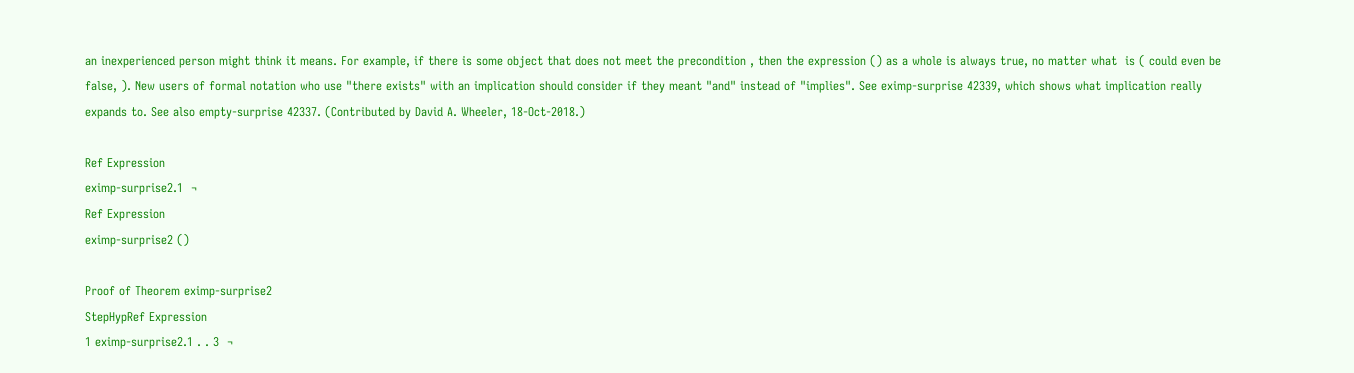an inexperienced person might think it means. For example, if there is some object that does not meet the precondition , then the expression () as a whole is always true, no matter what  is ( could even be false, ). New users of formal notation who use "there exists" with an implication should consider if they meant "and" instead of "implies". See eximp-surprise 42339, which shows what implication really expands to. See also empty-surprise 42337. (Contributed by David A. Wheeler, 18-Oct-2018.)

Ref Expression
eximp-surprise2.1  ¬
Ref Expression
eximp-surprise2 ()

Proof of Theorem eximp-surprise2
StepHypRef Expression
1 eximp-surprise2.1 . . 3  ¬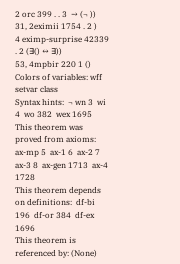2 orc 399 . . 3  → (¬ ))
31, 2eximii 1754 . 2 )
4 eximp-surprise 42339 . 2 (∃() ↔ ∃))
53, 4mpbir 220 1 ()
Colors of variables: wff setvar class
Syntax hints:  ¬ wn 3  wi 4  wo 382  wex 1695
This theorem was proved from axioms:  ax-mp 5  ax-1 6  ax-2 7  ax-3 8  ax-gen 1713  ax-4 1728
This theorem depends on definitions:  df-bi 196  df-or 384  df-ex 1696
This theorem is referenced by: (None)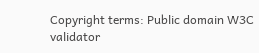Copyright terms: Public domain W3C validator